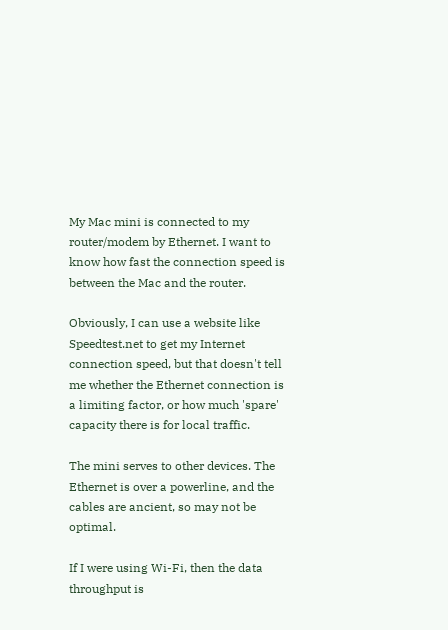My Mac mini is connected to my router/modem by Ethernet. I want to know how fast the connection speed is between the Mac and the router.

Obviously, I can use a website like Speedtest.net to get my Internet connection speed, but that doesn't tell me whether the Ethernet connection is a limiting factor, or how much 'spare' capacity there is for local traffic.

The mini serves to other devices. The Ethernet is over a powerline, and the cables are ancient, so may not be optimal.

If I were using Wi-Fi, then the data throughput is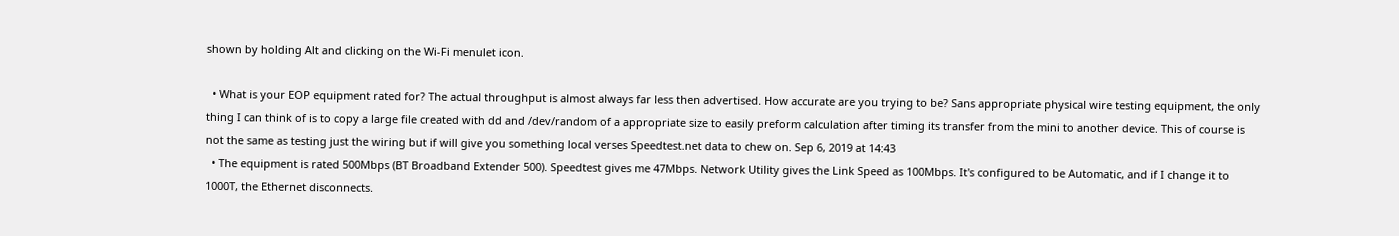shown by holding Alt and clicking on the Wi-Fi menulet icon.

  • What is your EOP equipment rated for? The actual throughput is almost always far less then advertised. How accurate are you trying to be? Sans appropriate physical wire testing equipment, the only thing I can think of is to copy a large file created with dd and /dev/random of a appropriate size to easily preform calculation after timing its transfer from the mini to another device. This of course is not the same as testing just the wiring but if will give you something local verses Speedtest.net data to chew on. Sep 6, 2019 at 14:43
  • The equipment is rated 500Mbps (BT Broadband Extender 500). Speedtest gives me 47Mbps. Network Utility gives the Link Speed as 100Mbps. It's configured to be Automatic, and if I change it to 1000T, the Ethernet disconnects.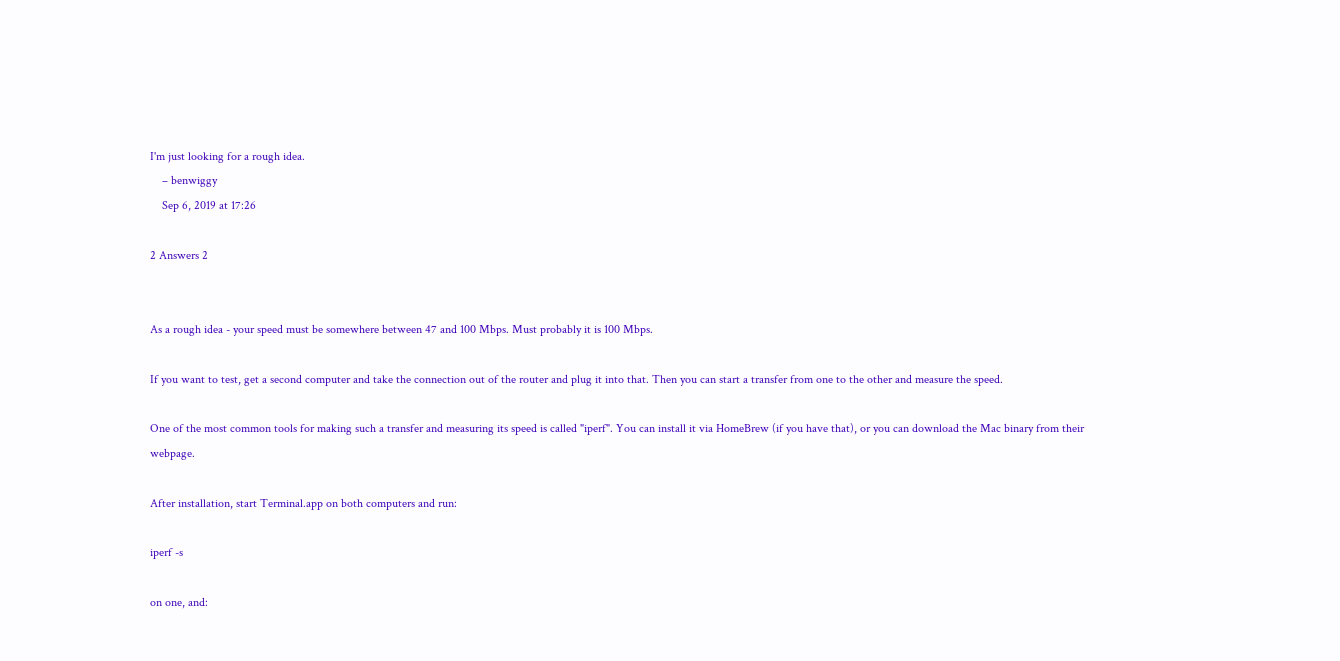I'm just looking for a rough idea.
    – benwiggy
    Sep 6, 2019 at 17:26

2 Answers 2


As a rough idea - your speed must be somewhere between 47 and 100 Mbps. Must probably it is 100 Mbps.

If you want to test, get a second computer and take the connection out of the router and plug it into that. Then you can start a transfer from one to the other and measure the speed.

One of the most common tools for making such a transfer and measuring its speed is called "iperf". You can install it via HomeBrew (if you have that), or you can download the Mac binary from their webpage.

After installation, start Terminal.app on both computers and run:

iperf -s

on one, and: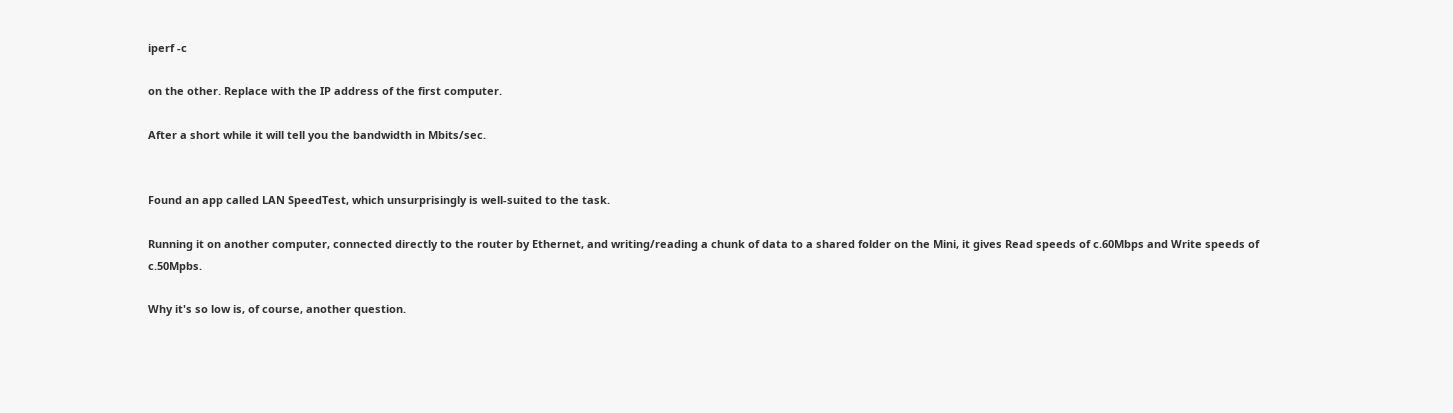iperf -c

on the other. Replace with the IP address of the first computer.

After a short while it will tell you the bandwidth in Mbits/sec.


Found an app called LAN SpeedTest, which unsurprisingly is well-suited to the task.

Running it on another computer, connected directly to the router by Ethernet, and writing/reading a chunk of data to a shared folder on the Mini, it gives Read speeds of c.60Mbps and Write speeds of c.50Mpbs.

Why it's so low is, of course, another question.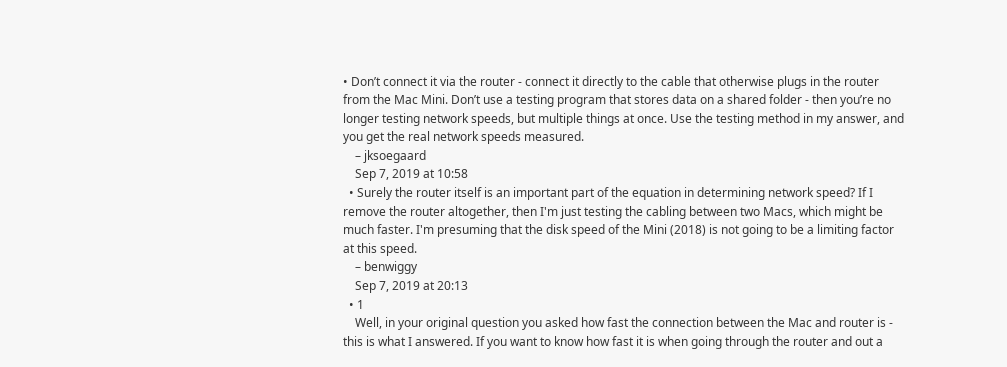• Don’t connect it via the router - connect it directly to the cable that otherwise plugs in the router from the Mac Mini. Don’t use a testing program that stores data on a shared folder - then you’re no longer testing network speeds, but multiple things at once. Use the testing method in my answer, and you get the real network speeds measured.
    – jksoegaard
    Sep 7, 2019 at 10:58
  • Surely the router itself is an important part of the equation in determining network speed? If I remove the router altogether, then I'm just testing the cabling between two Macs, which might be much faster. I'm presuming that the disk speed of the Mini (2018) is not going to be a limiting factor at this speed.
    – benwiggy
    Sep 7, 2019 at 20:13
  • 1
    Well, in your original question you asked how fast the connection between the Mac and router is - this is what I answered. If you want to know how fast it is when going through the router and out a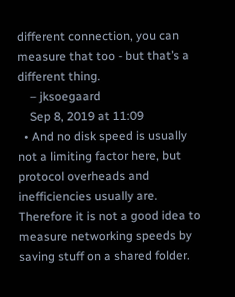different connection, you can measure that too - but that’s a different thing.
    – jksoegaard
    Sep 8, 2019 at 11:09
  • And no disk speed is usually not a limiting factor here, but protocol overheads and inefficiencies usually are. Therefore it is not a good idea to measure networking speeds by saving stuff on a shared folder.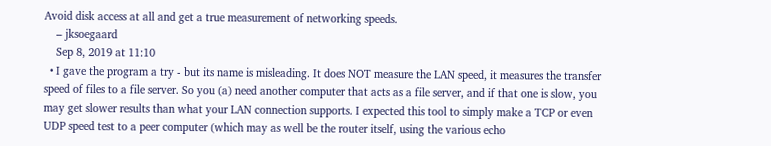Avoid disk access at all and get a true measurement of networking speeds.
    – jksoegaard
    Sep 8, 2019 at 11:10
  • I gave the program a try - but its name is misleading. It does NOT measure the LAN speed, it measures the transfer speed of files to a file server. So you (a) need another computer that acts as a file server, and if that one is slow, you may get slower results than what your LAN connection supports. I expected this tool to simply make a TCP or even UDP speed test to a peer computer (which may as well be the router itself, using the various echo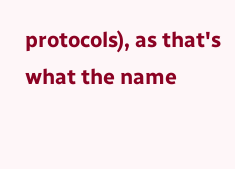protocols), as that's what the name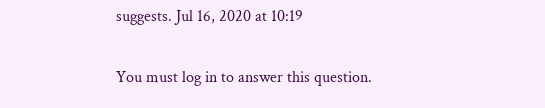suggests. Jul 16, 2020 at 10:19

You must log in to answer this question.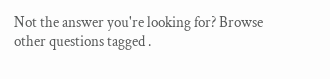Not the answer you're looking for? Browse other questions tagged .